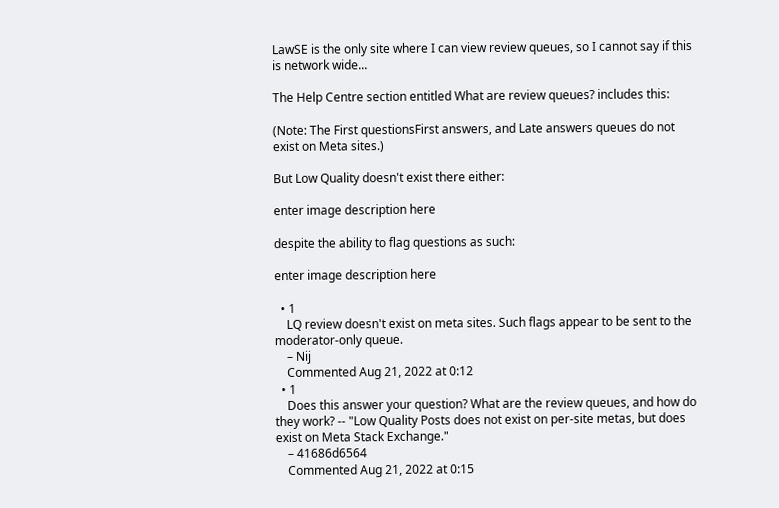LawSE is the only site where I can view review queues, so I cannot say if this is network wide...

The Help Centre section entitled What are review queues? includes this:

(Note: The First questionsFirst answers, and Late answers queues do not exist on Meta sites.)

But Low Quality doesn't exist there either:

enter image description here

despite the ability to flag questions as such:

enter image description here

  • 1
    LQ review doesn't exist on meta sites. Such flags appear to be sent to the moderator-only queue.
    – Nij
    Commented Aug 21, 2022 at 0:12
  • 1
    Does this answer your question? What are the review queues, and how do they work? -- "Low Quality Posts does not exist on per-site metas, but does exist on Meta Stack Exchange."
    – 41686d6564
    Commented Aug 21, 2022 at 0:15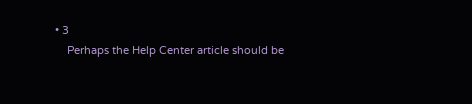• 3
    Perhaps the Help Center article should be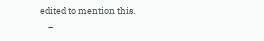edited to mention this.
    –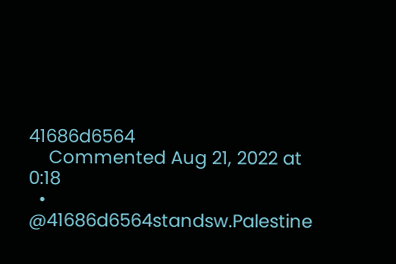41686d6564
    Commented Aug 21, 2022 at 0:18
  • @41686d6564standsw.Palestine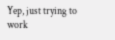Yep, just trying to work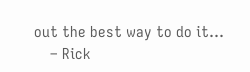out the best way to do it...
    – Rick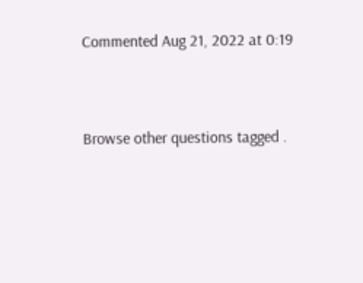Commented Aug 21, 2022 at 0:19


Browse other questions tagged .